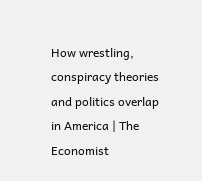How wrestling, conspiracy theories and politics overlap in America | The Economist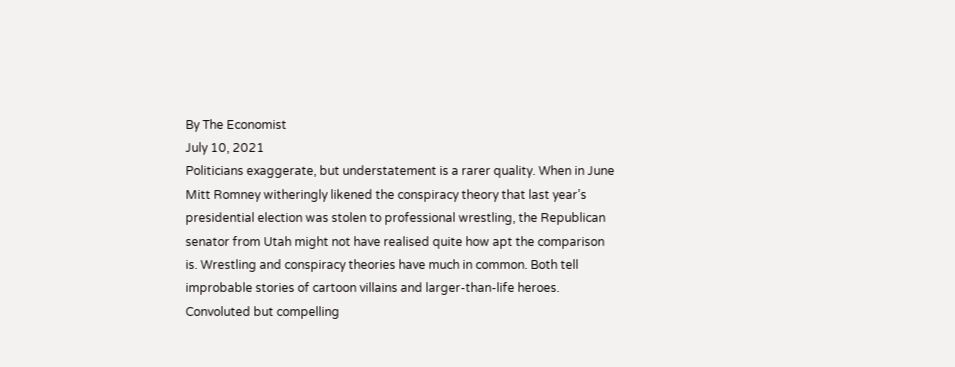By The Economist
July 10, 2021
Politicians exaggerate, but understatement is a rarer quality. When in June Mitt Romney witheringly likened the conspiracy theory that last year’s presidential election was stolen to professional wrestling, the Republican senator from Utah might not have realised quite how apt the comparison is. Wrestling and conspiracy theories have much in common. Both tell improbable stories of cartoon villains and larger-than-life heroes. Convoluted but compelling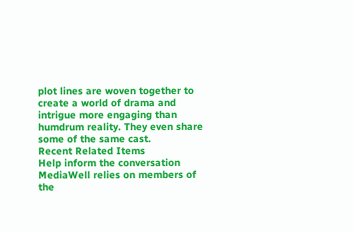plot lines are woven together to create a world of drama and intrigue more engaging than humdrum reality. They even share some of the same cast.
Recent Related Items
Help inform the conversation
MediaWell relies on members of the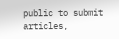public to submit articles,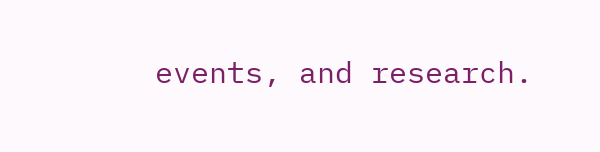events, and research.